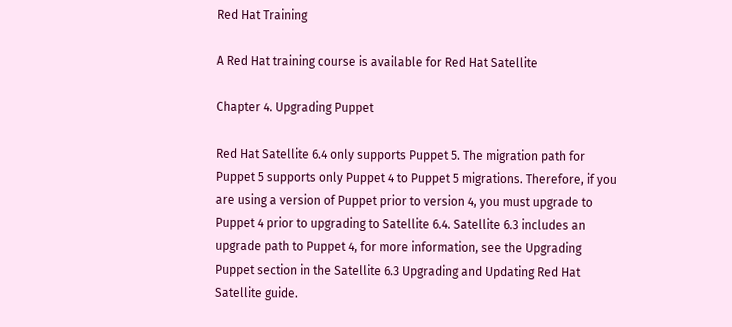Red Hat Training

A Red Hat training course is available for Red Hat Satellite

Chapter 4. Upgrading Puppet

Red Hat Satellite 6.4 only supports Puppet 5. The migration path for Puppet 5 supports only Puppet 4 to Puppet 5 migrations. Therefore, if you are using a version of Puppet prior to version 4, you must upgrade to Puppet 4 prior to upgrading to Satellite 6.4. Satellite 6.3 includes an upgrade path to Puppet 4, for more information, see the Upgrading Puppet section in the Satellite 6.3 Upgrading and Updating Red Hat Satellite guide.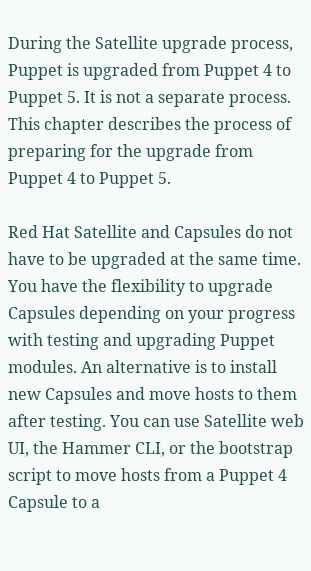During the Satellite upgrade process, Puppet is upgraded from Puppet 4 to Puppet 5. It is not a separate process. This chapter describes the process of preparing for the upgrade from Puppet 4 to Puppet 5.

Red Hat Satellite and Capsules do not have to be upgraded at the same time. You have the flexibility to upgrade Capsules depending on your progress with testing and upgrading Puppet modules. An alternative is to install new Capsules and move hosts to them after testing. You can use Satellite web UI, the Hammer CLI, or the bootstrap script to move hosts from a Puppet 4 Capsule to a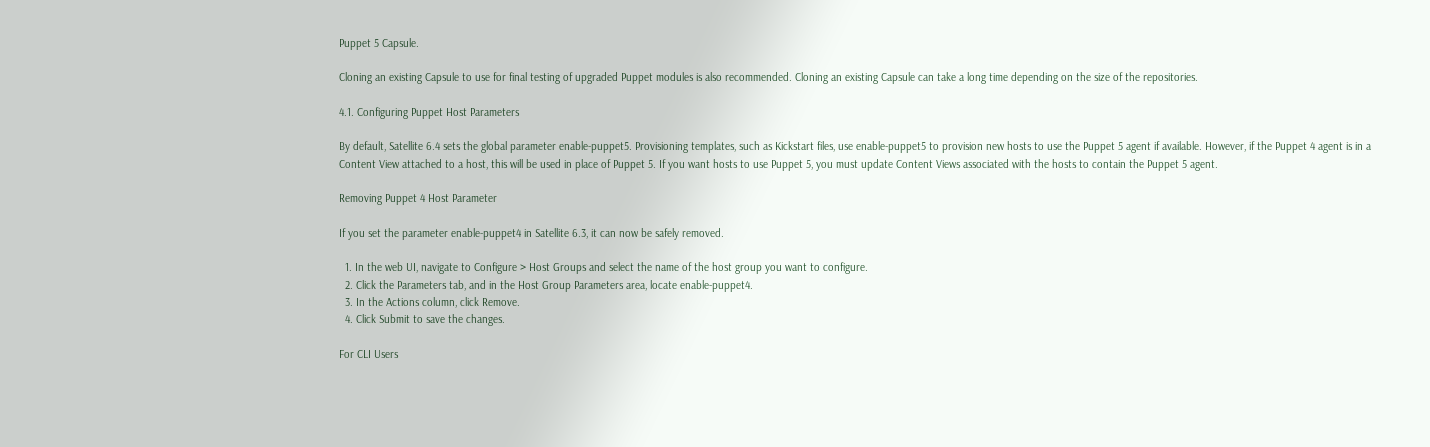Puppet 5 Capsule.

Cloning an existing Capsule to use for final testing of upgraded Puppet modules is also recommended. Cloning an existing Capsule can take a long time depending on the size of the repositories.

4.1. Configuring Puppet Host Parameters

By default, Satellite 6.4 sets the global parameter enable-puppet5. Provisioning templates, such as Kickstart files, use enable-puppet5 to provision new hosts to use the Puppet 5 agent if available. However, if the Puppet 4 agent is in a Content View attached to a host, this will be used in place of Puppet 5. If you want hosts to use Puppet 5, you must update Content Views associated with the hosts to contain the Puppet 5 agent.

Removing Puppet 4 Host Parameter

If you set the parameter enable-puppet4 in Satellite 6.3, it can now be safely removed.

  1. In the web UI, navigate to Configure > Host Groups and select the name of the host group you want to configure.
  2. Click the Parameters tab, and in the Host Group Parameters area, locate enable-puppet4.
  3. In the Actions column, click Remove.
  4. Click Submit to save the changes.

For CLI Users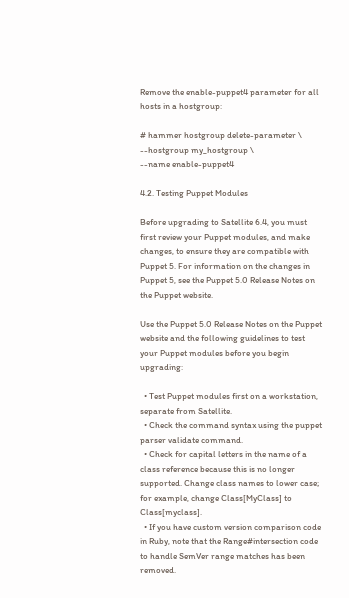Remove the enable-puppet4 parameter for all hosts in a hostgroup:

# hammer hostgroup delete-parameter \
--hostgroup my_hostgroup \
--name enable-puppet4

4.2. Testing Puppet Modules

Before upgrading to Satellite 6.4, you must first review your Puppet modules, and make changes, to ensure they are compatible with Puppet 5. For information on the changes in Puppet 5, see the Puppet 5.0 Release Notes on the Puppet website.

Use the Puppet 5.0 Release Notes on the Puppet website and the following guidelines to test your Puppet modules before you begin upgrading:

  • Test Puppet modules first on a workstation, separate from Satellite.
  • Check the command syntax using the puppet parser validate command.
  • Check for capital letters in the name of a class reference because this is no longer supported. Change class names to lower case; for example, change Class[MyClass] to Class[myclass].
  • If you have custom version comparison code in Ruby, note that the Range#intersection code to handle SemVer range matches has been removed.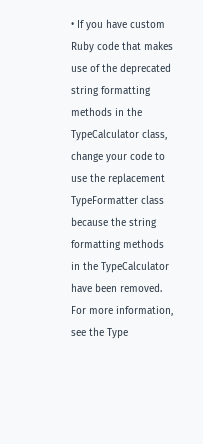• If you have custom Ruby code that makes use of the deprecated string formatting methods in the TypeCalculator class, change your code to use the replacement TypeFormatter class because the string formatting methods in the TypeCalculator have been removed. For more information, see the Type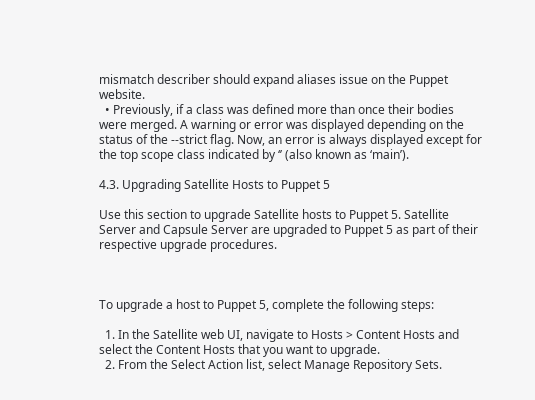mismatch describer should expand aliases issue on the Puppet website.
  • Previously, if a class was defined more than once their bodies were merged. A warning or error was displayed depending on the status of the --strict flag. Now, an error is always displayed except for the top scope class indicated by ‘’ (also known as ‘main’).

4.3. Upgrading Satellite Hosts to Puppet 5

Use this section to upgrade Satellite hosts to Puppet 5. Satellite Server and Capsule Server are upgraded to Puppet 5 as part of their respective upgrade procedures.



To upgrade a host to Puppet 5, complete the following steps:

  1. In the Satellite web UI, navigate to Hosts > Content Hosts and select the Content Hosts that you want to upgrade.
  2. From the Select Action list, select Manage Repository Sets.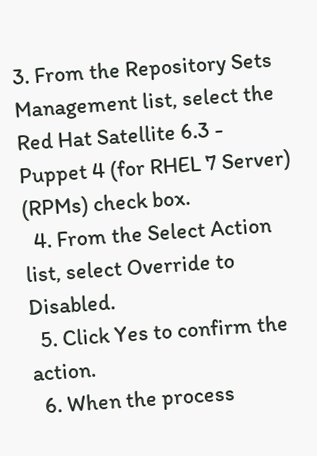3. From the Repository Sets Management list, select the Red Hat Satellite 6.3 - Puppet 4 (for RHEL 7 Server) (RPMs) check box.
  4. From the Select Action list, select Override to Disabled.
  5. Click Yes to confirm the action.
  6. When the process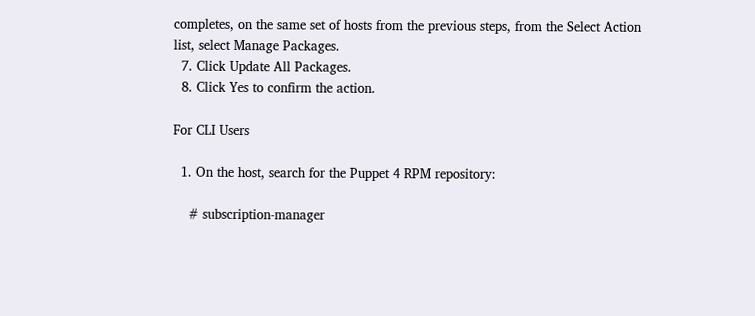completes, on the same set of hosts from the previous steps, from the Select Action list, select Manage Packages.
  7. Click Update All Packages.
  8. Click Yes to confirm the action.

For CLI Users

  1. On the host, search for the Puppet 4 RPM repository:

    # subscription-manager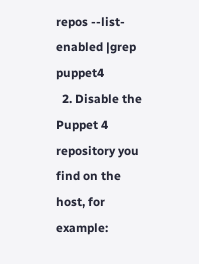repos --list-enabled |grep puppet4
  2. Disable the Puppet 4 repository you find on the host, for example: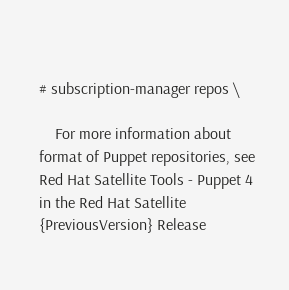# subscription-manager repos \

    For more information about format of Puppet repositories, see Red Hat Satellite Tools - Puppet 4 in the Red Hat Satellite {PreviousVersion} Release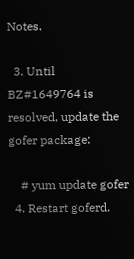Notes.

  3. Until BZ#1649764 is resolved, update the gofer package:

    # yum update gofer
  4. Restart goferd.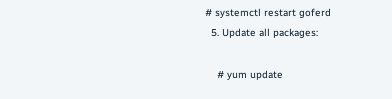# systemctl restart goferd
  5. Update all packages:

    # yum update